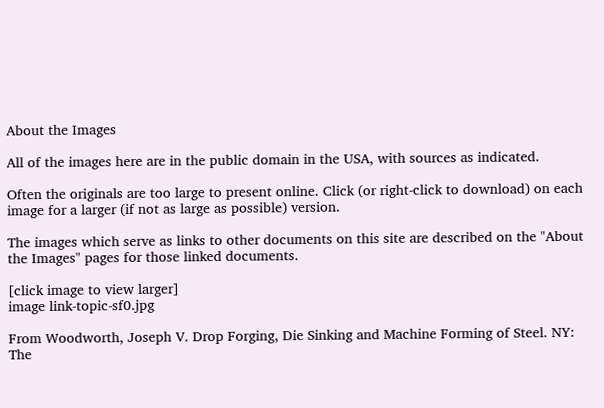About the Images

All of the images here are in the public domain in the USA, with sources as indicated.

Often the originals are too large to present online. Click (or right-click to download) on each image for a larger (if not as large as possible) version.

The images which serve as links to other documents on this site are described on the "About the Images" pages for those linked documents.

[click image to view larger]
image link-topic-sf0.jpg

From Woodworth, Joseph V. Drop Forging, Die Sinking and Machine Forming of Steel. NY: The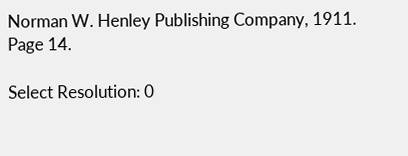Norman W. Henley Publishing Company, 1911. Page 14.

Select Resolution: 0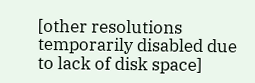[other resolutions temporarily disabled due to lack of disk space]